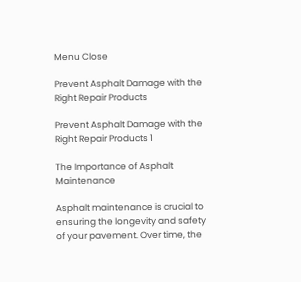Menu Close

Prevent Asphalt Damage with the Right Repair Products

Prevent Asphalt Damage with the Right Repair Products 1

The Importance of Asphalt Maintenance

Asphalt maintenance is crucial to ensuring the longevity and safety of your pavement. Over time, the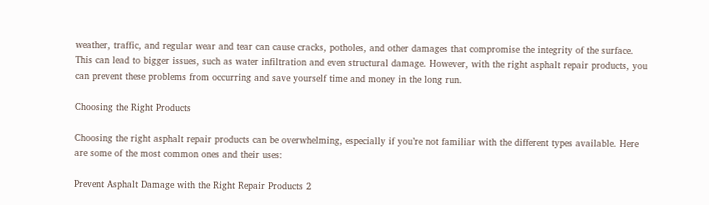weather, traffic, and regular wear and tear can cause cracks, potholes, and other damages that compromise the integrity of the surface. This can lead to bigger issues, such as water infiltration and even structural damage. However, with the right asphalt repair products, you can prevent these problems from occurring and save yourself time and money in the long run.

Choosing the Right Products

Choosing the right asphalt repair products can be overwhelming, especially if you’re not familiar with the different types available. Here are some of the most common ones and their uses:

Prevent Asphalt Damage with the Right Repair Products 2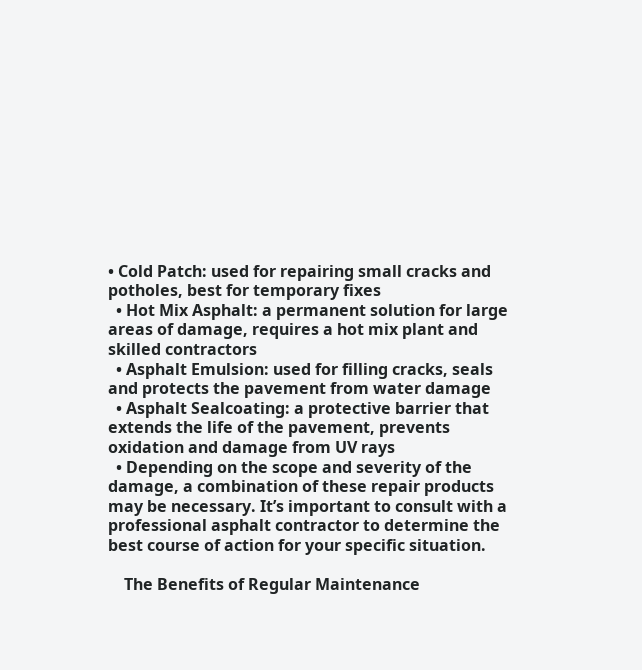• Cold Patch: used for repairing small cracks and potholes, best for temporary fixes
  • Hot Mix Asphalt: a permanent solution for large areas of damage, requires a hot mix plant and skilled contractors
  • Asphalt Emulsion: used for filling cracks, seals and protects the pavement from water damage
  • Asphalt Sealcoating: a protective barrier that extends the life of the pavement, prevents oxidation and damage from UV rays
  • Depending on the scope and severity of the damage, a combination of these repair products may be necessary. It’s important to consult with a professional asphalt contractor to determine the best course of action for your specific situation.

    The Benefits of Regular Maintenance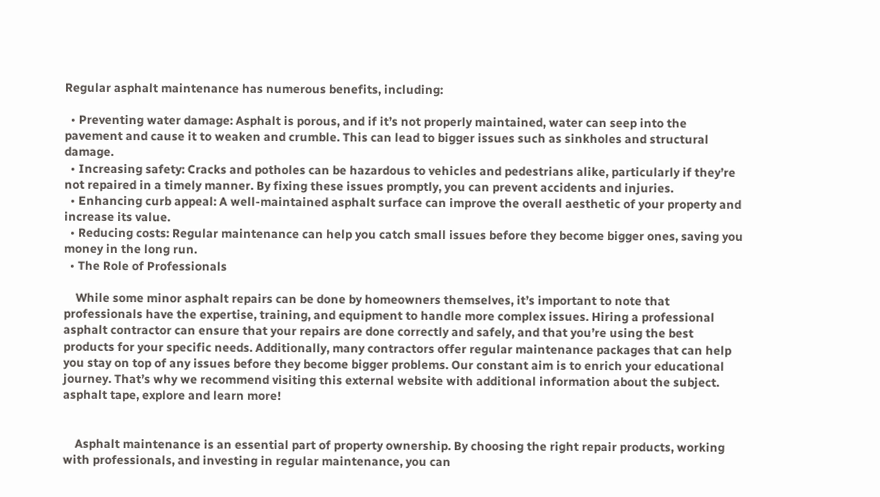Regular asphalt maintenance has numerous benefits, including:

  • Preventing water damage: Asphalt is porous, and if it’s not properly maintained, water can seep into the pavement and cause it to weaken and crumble. This can lead to bigger issues such as sinkholes and structural damage.
  • Increasing safety: Cracks and potholes can be hazardous to vehicles and pedestrians alike, particularly if they’re not repaired in a timely manner. By fixing these issues promptly, you can prevent accidents and injuries.
  • Enhancing curb appeal: A well-maintained asphalt surface can improve the overall aesthetic of your property and increase its value.
  • Reducing costs: Regular maintenance can help you catch small issues before they become bigger ones, saving you money in the long run.
  • The Role of Professionals

    While some minor asphalt repairs can be done by homeowners themselves, it’s important to note that professionals have the expertise, training, and equipment to handle more complex issues. Hiring a professional asphalt contractor can ensure that your repairs are done correctly and safely, and that you’re using the best products for your specific needs. Additionally, many contractors offer regular maintenance packages that can help you stay on top of any issues before they become bigger problems. Our constant aim is to enrich your educational journey. That’s why we recommend visiting this external website with additional information about the subject. asphalt tape, explore and learn more!


    Asphalt maintenance is an essential part of property ownership. By choosing the right repair products, working with professionals, and investing in regular maintenance, you can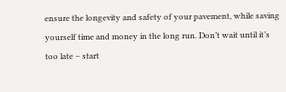ensure the longevity and safety of your pavement, while saving yourself time and money in the long run. Don’t wait until it’s too late – start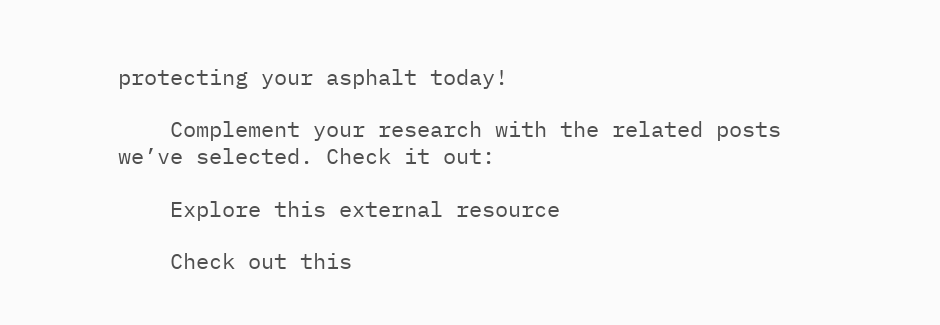protecting your asphalt today!

    Complement your research with the related posts we’ve selected. Check it out:

    Explore this external resource

    Check out this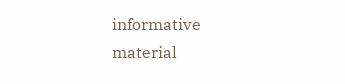informative material